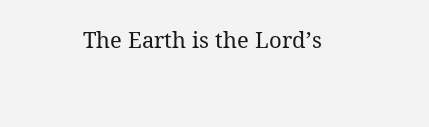The Earth is the Lord’s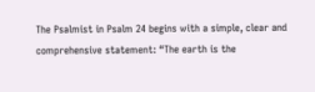The Psalmist in Psalm 24 begins with a simple, clear and comprehensive statement: “The earth is the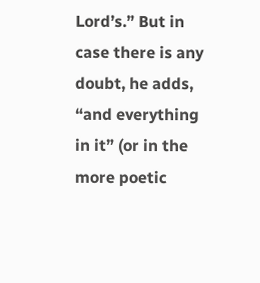Lord’s.” But in case there is any doubt, he adds, “and everything in it” (or in the more poetic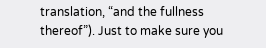translation, “and the fullness thereof”). Just to make sure you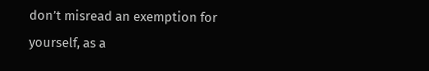don’t misread an exemption for yourself, as a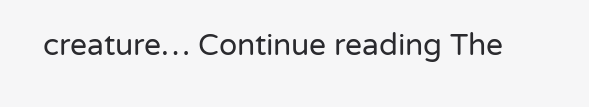creature… Continue reading The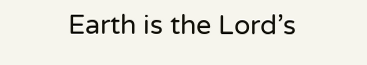Earth is the Lord’s